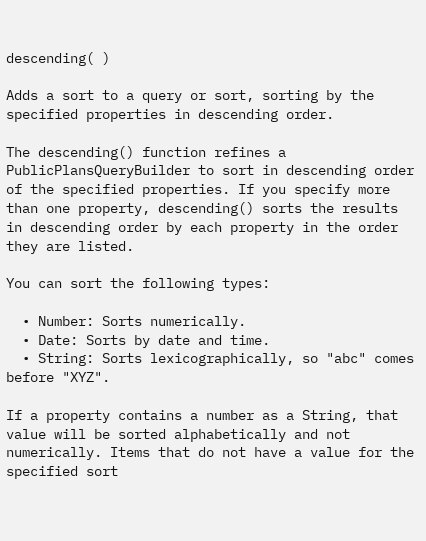descending( )

Adds a sort to a query or sort, sorting by the specified properties in descending order.

The descending() function refines a PublicPlansQueryBuilder to sort in descending order of the specified properties. If you specify more than one property, descending() sorts the results in descending order by each property in the order they are listed.

You can sort the following types:

  • Number: Sorts numerically.
  • Date: Sorts by date and time.
  • String: Sorts lexicographically, so "abc" comes before "XYZ".

If a property contains a number as a String, that value will be sorted alphabetically and not numerically. Items that do not have a value for the specified sort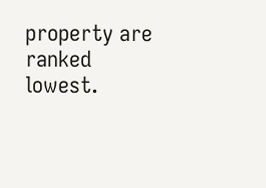property are ranked lowest.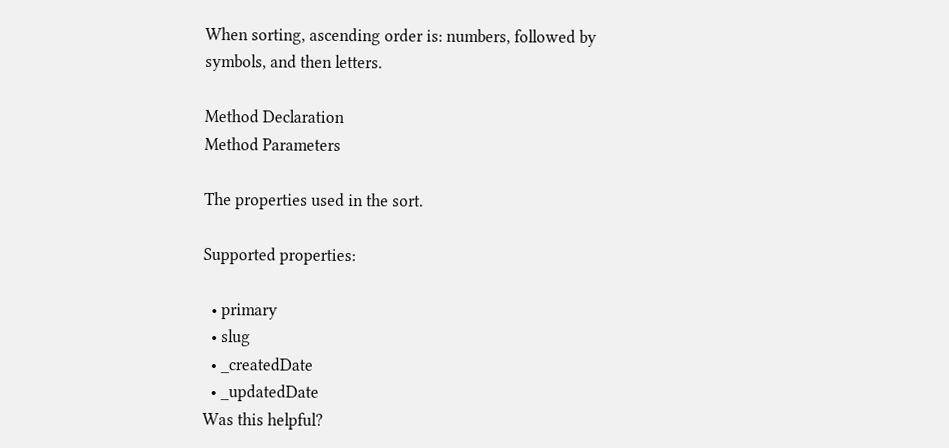When sorting, ascending order is: numbers, followed by symbols, and then letters.

Method Declaration
Method Parameters

The properties used in the sort.

Supported properties:

  • primary
  • slug
  • _createdDate
  • _updatedDate
Was this helpful?